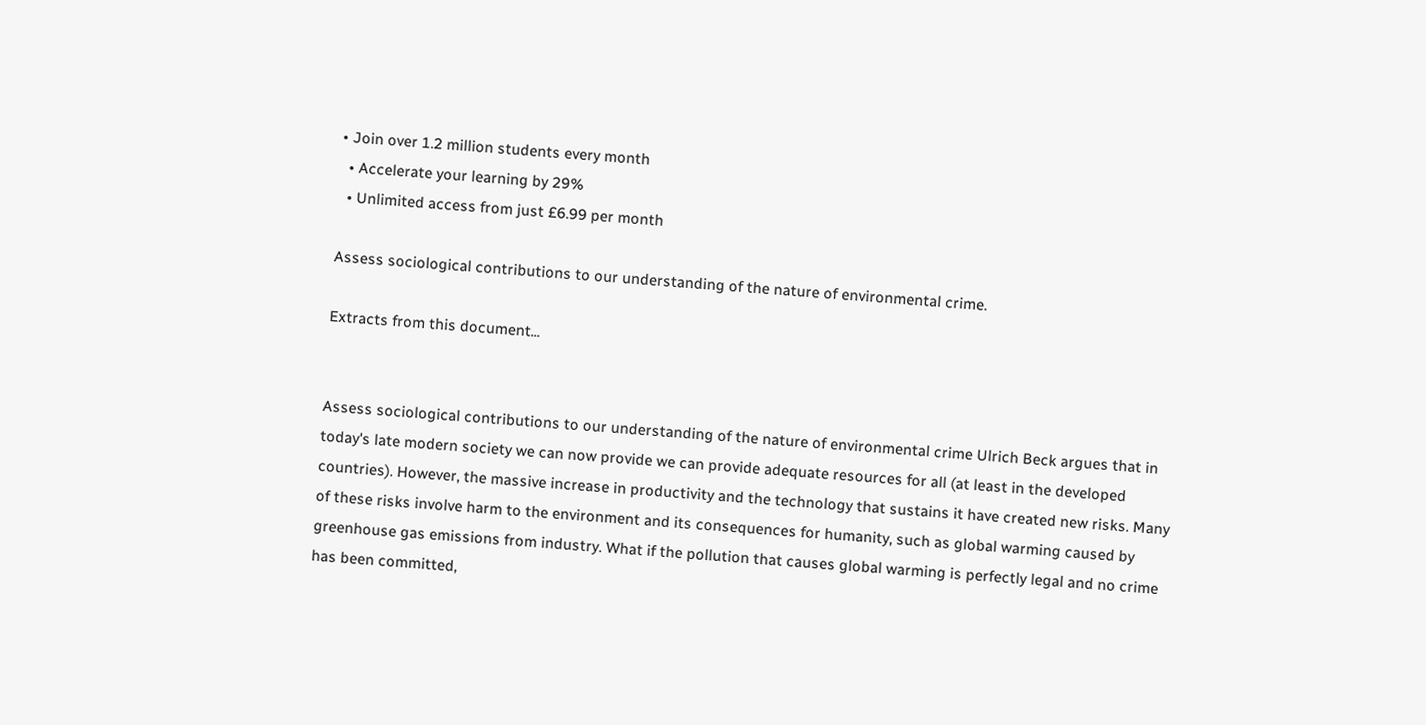• Join over 1.2 million students every month
  • Accelerate your learning by 29%
  • Unlimited access from just £6.99 per month

Assess sociological contributions to our understanding of the nature of environmental crime.

Extracts from this document...


Assess sociological contributions to our understanding of the nature of environmental crime Ulrich Beck argues that in today's late modern society we can now provide we can provide adequate resources for all (at least in the developed countries). However, the massive increase in productivity and the technology that sustains it have created new risks. Many of these risks involve harm to the environment and its consequences for humanity, such as global warming caused by greenhouse gas emissions from industry. What if the pollution that causes global warming is perfectly legal and no crime has been committed,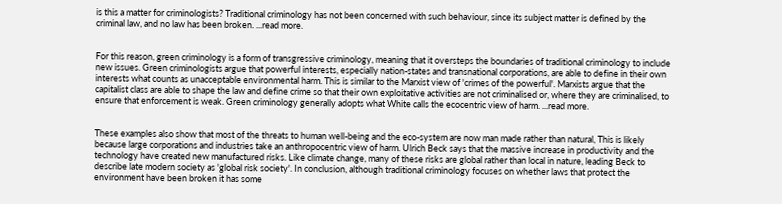is this a matter for criminologists? Traditional criminology has not been concerned with such behaviour, since its subject matter is defined by the criminal law, and no law has been broken. ...read more.


For this reason, green criminology is a form of transgressive criminology, meaning that it oversteps the boundaries of traditional criminology to include new issues. Green criminologists argue that powerful interests, especially nation-states and transnational corporations, are able to define in their own interests what counts as unacceptable environmental harm. This is similar to the Marxist view of 'crimes of the powerful'. Marxists argue that the capitalist class are able to shape the law and define crime so that their own exploitative activities are not criminalised or, where they are criminalised, to ensure that enforcement is weak. Green criminology generally adopts what White calls the ecocentric view of harm. ...read more.


These examples also show that most of the threats to human well-being and the eco-system are now man made rather than natural, This is likely because large corporations and industries take an anthropocentric view of harm. Ulrich Beck says that the massive increase in productivity and the technology have created new manufactured risks. Like climate change, many of these risks are global rather than local in nature, leading Beck to describe late modern society as 'global risk society'. In conclusion, although traditional criminology focuses on whether laws that protect the environment have been broken it has some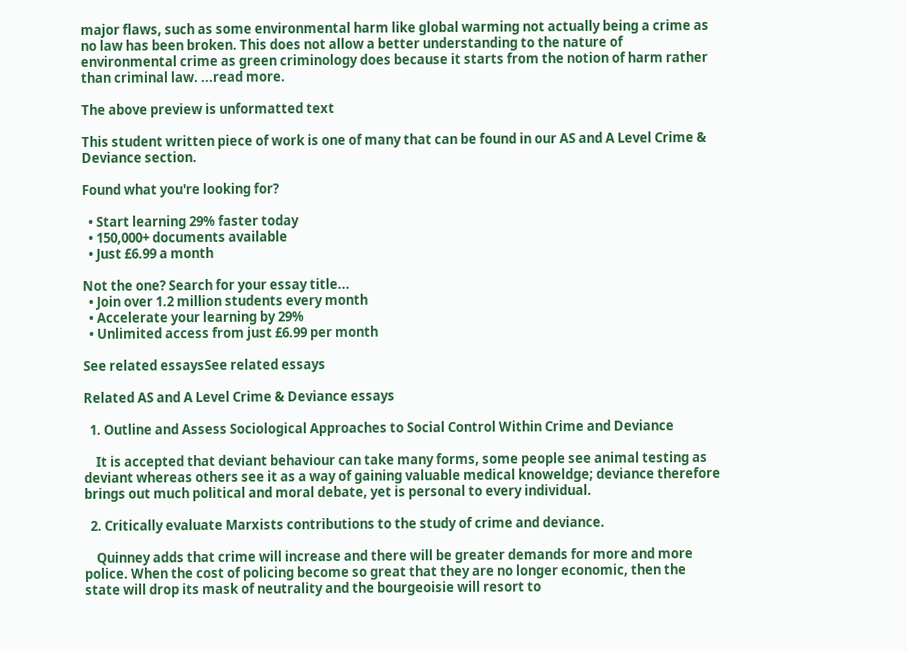major flaws, such as some environmental harm like global warming not actually being a crime as no law has been broken. This does not allow a better understanding to the nature of environmental crime as green criminology does because it starts from the notion of harm rather than criminal law. ...read more.

The above preview is unformatted text

This student written piece of work is one of many that can be found in our AS and A Level Crime & Deviance section.

Found what you're looking for?

  • Start learning 29% faster today
  • 150,000+ documents available
  • Just £6.99 a month

Not the one? Search for your essay title...
  • Join over 1.2 million students every month
  • Accelerate your learning by 29%
  • Unlimited access from just £6.99 per month

See related essaysSee related essays

Related AS and A Level Crime & Deviance essays

  1. Outline and Assess Sociological Approaches to Social Control Within Crime and Deviance

    It is accepted that deviant behaviour can take many forms, some people see animal testing as deviant whereas others see it as a way of gaining valuable medical knoweldge; deviance therefore brings out much political and moral debate, yet is personal to every individual.

  2. Critically evaluate Marxists contributions to the study of crime and deviance.

    Quinney adds that crime will increase and there will be greater demands for more and more police. When the cost of policing become so great that they are no longer economic, then the state will drop its mask of neutrality and the bourgeoisie will resort to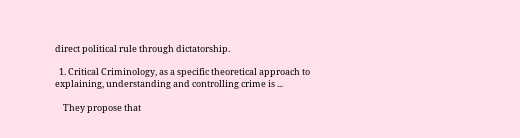direct political rule through dictatorship.

  1. Critical Criminology, as a specific theoretical approach to explaining, understanding and controlling crime is ...

    They propose that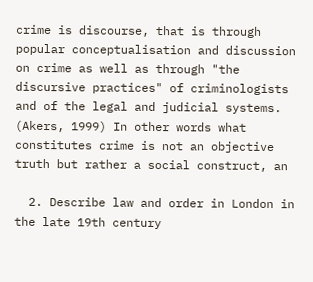crime is discourse, that is through popular conceptualisation and discussion on crime as well as through "the discursive practices" of criminologists and of the legal and judicial systems. (Akers, 1999) In other words what constitutes crime is not an objective truth but rather a social construct, an

  2. Describe law and order in London in the late 19th century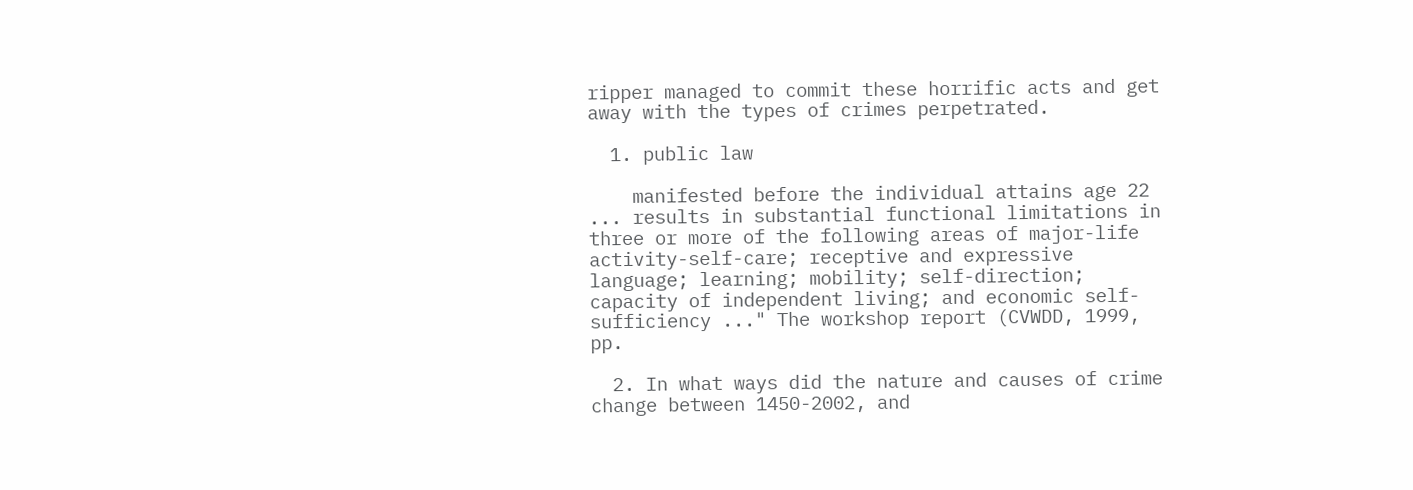ripper managed to commit these horrific acts and get away with the types of crimes perpetrated.

  1. public law

    manifested before the individual attains age 22 ... results in substantial functional limitations in three or more of the following areas of major-life activity-self-care; receptive and expressive language; learning; mobility; self-direction; capacity of independent living; and economic self-sufficiency ..." The workshop report (CVWDD, 1999, pp.

  2. In what ways did the nature and causes of crime change between 1450-2002, and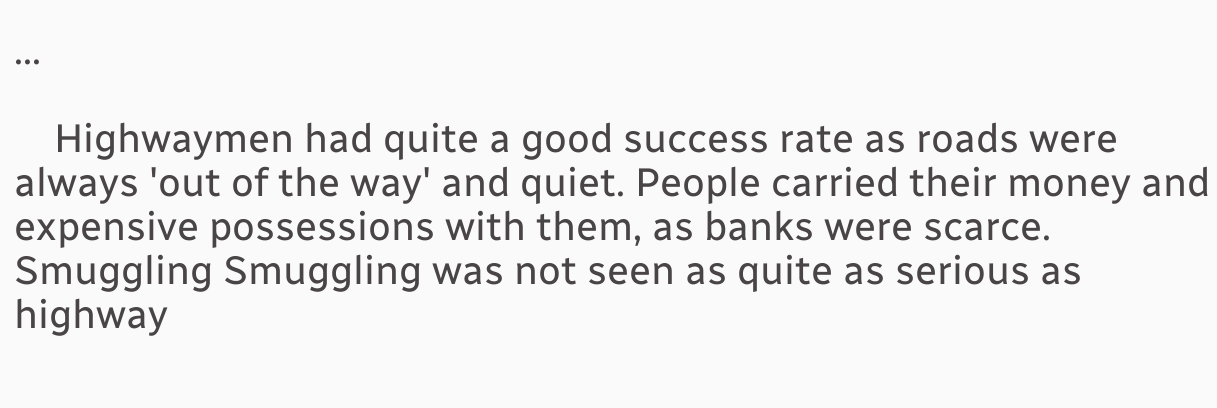...

    Highwaymen had quite a good success rate as roads were always 'out of the way' and quiet. People carried their money and expensive possessions with them, as banks were scarce. Smuggling Smuggling was not seen as quite as serious as highway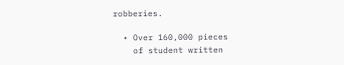robberies.

  • Over 160,000 pieces
    of student written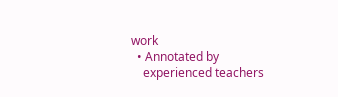work
  • Annotated by
    experienced teachers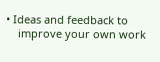• Ideas and feedback to
    improve your own work